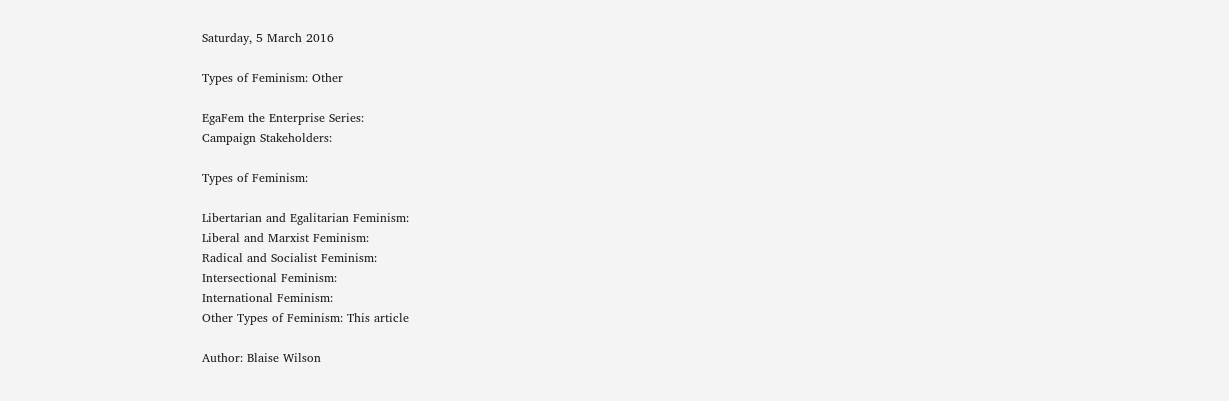Saturday, 5 March 2016

Types of Feminism: Other

EgaFem the Enterprise Series:
Campaign Stakeholders:

Types of Feminism:

Libertarian and Egalitarian Feminism:
Liberal and Marxist Feminism:
Radical and Socialist Feminism:
Intersectional Feminism:
International Feminism:
Other Types of Feminism: This article

Author: Blaise Wilson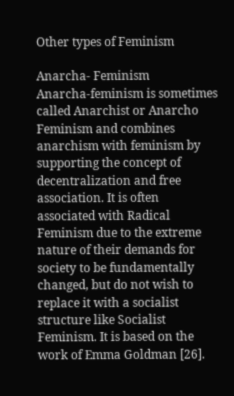Other types of Feminism

Anarcha- Feminism
Anarcha-feminism is sometimes called Anarchist or Anarcho Feminism and combines anarchism with feminism by supporting the concept of decentralization and free association. It is often associated with Radical Feminism due to the extreme nature of their demands for society to be fundamentally changed, but do not wish to replace it with a socialist structure like Socialist Feminism. It is based on the work of Emma Goldman [26].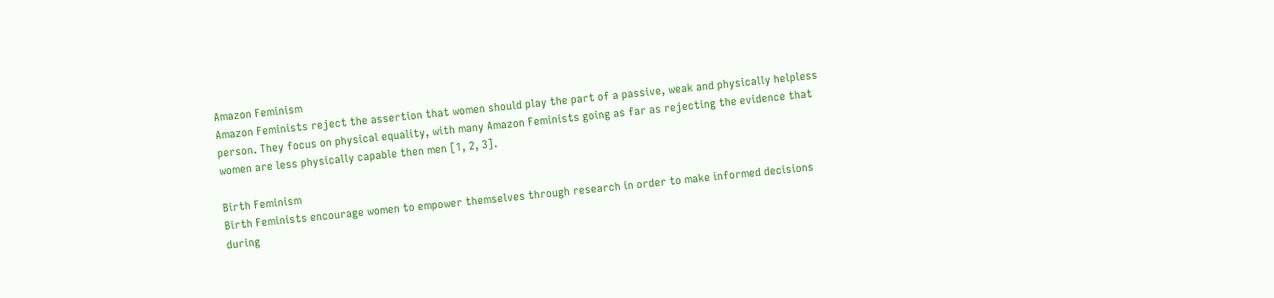Amazon Feminism
Amazon Feminists reject the assertion that women should play the part of a passive, weak and physically helpless person. They focus on physical equality, with many Amazon Feminists going as far as rejecting the evidence that women are less physically capable then men [1, 2, 3].

Birth Feminism
Birth Feminists encourage women to empower themselves through research in order to make informed decisions during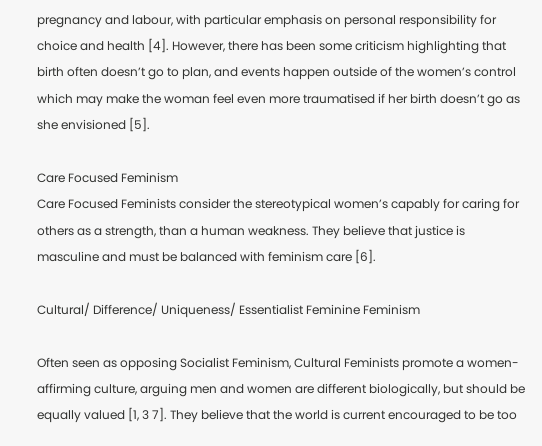pregnancy and labour, with particular emphasis on personal responsibility for choice and health [4]. However, there has been some criticism highlighting that birth often doesn’t go to plan, and events happen outside of the women’s control which may make the woman feel even more traumatised if her birth doesn’t go as she envisioned [5].

Care Focused Feminism
Care Focused Feminists consider the stereotypical women’s capably for caring for others as a strength, than a human weakness. They believe that justice is masculine and must be balanced with feminism care [6].

Cultural/ Difference/ Uniqueness/ Essentialist Feminine Feminism

Often seen as opposing Socialist Feminism, Cultural Feminists promote a women-affirming culture, arguing men and women are different biologically, but should be equally valued [1, 3 7]. They believe that the world is current encouraged to be too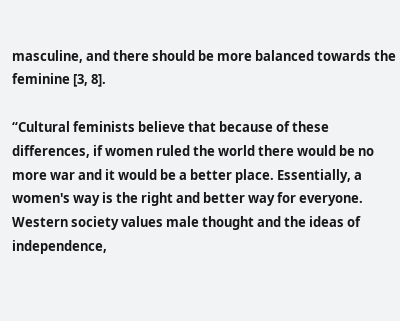masculine, and there should be more balanced towards the feminine [3, 8].

“Cultural feminists believe that because of these differences, if women ruled the world there would be no more war and it would be a better place. Essentially, a women's way is the right and better way for everyone. Western society values male thought and the ideas of independence,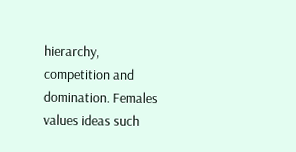hierarchy, competition and domination. Females values ideas such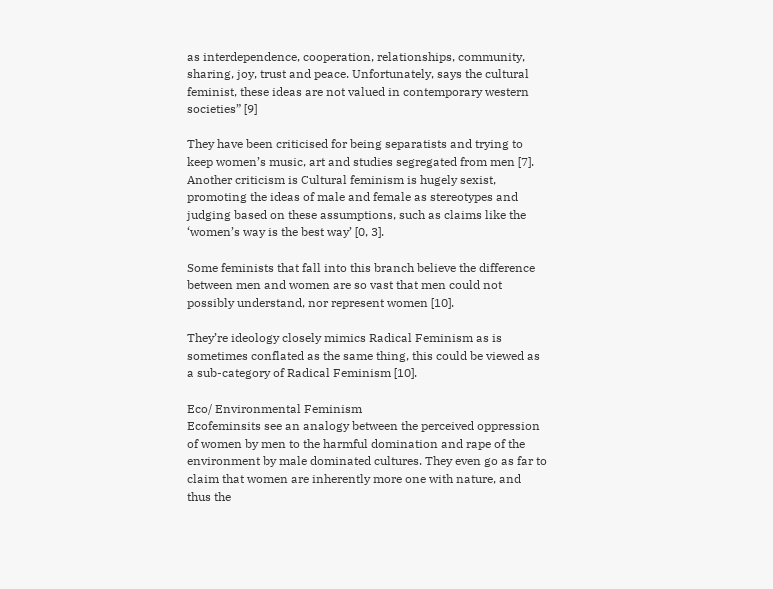as interdependence, cooperation, relationships, community, sharing, joy, trust and peace. Unfortunately, says the cultural feminist, these ideas are not valued in contemporary western societies” [9]

They have been criticised for being separatists and trying to keep women’s music, art and studies segregated from men [7]. Another criticism is Cultural feminism is hugely sexist, promoting the ideas of male and female as stereotypes and judging based on these assumptions, such as claims like the ‘women’s way is the best way’ [0, 3].

Some feminists that fall into this branch believe the difference between men and women are so vast that men could not possibly understand, nor represent women [10].

They’re ideology closely mimics Radical Feminism as is sometimes conflated as the same thing, this could be viewed as a sub-category of Radical Feminism [10].

Eco/ Environmental Feminism
Ecofeminsits see an analogy between the perceived oppression of women by men to the harmful domination and rape of the environment by male dominated cultures. They even go as far to claim that women are inherently more one with nature, and thus the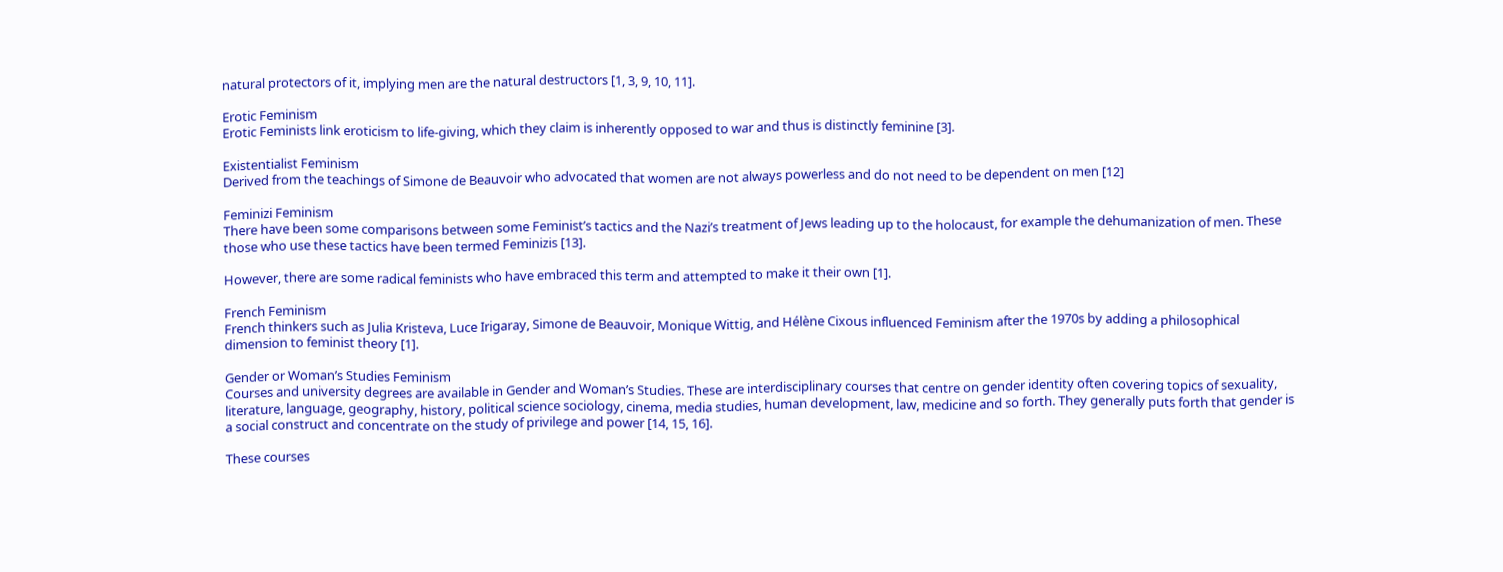natural protectors of it, implying men are the natural destructors [1, 3, 9, 10, 11].

Erotic Feminism
Erotic Feminists link eroticism to life-giving, which they claim is inherently opposed to war and thus is distinctly feminine [3].

Existentialist Feminism
Derived from the teachings of Simone de Beauvoir who advocated that women are not always powerless and do not need to be dependent on men [12]

Feminizi Feminism
There have been some comparisons between some Feminist’s tactics and the Nazi’s treatment of Jews leading up to the holocaust, for example the dehumanization of men. These those who use these tactics have been termed Feminizis [13].

However, there are some radical feminists who have embraced this term and attempted to make it their own [1].

French Feminism
French thinkers such as Julia Kristeva, Luce Irigaray, Simone de Beauvoir, Monique Wittig, and Hélène Cixous influenced Feminism after the 1970s by adding a philosophical dimension to feminist theory [1].

Gender or Woman’s Studies Feminism
Courses and university degrees are available in Gender and Woman’s Studies. These are interdisciplinary courses that centre on gender identity often covering topics of sexuality, literature, language, geography, history, political science sociology, cinema, media studies, human development, law, medicine and so forth. They generally puts forth that gender is a social construct and concentrate on the study of privilege and power [14, 15, 16].

These courses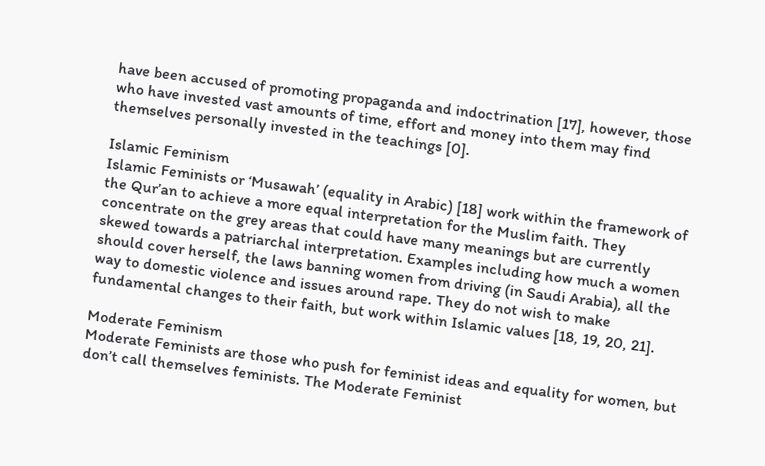have been accused of promoting propaganda and indoctrination [17], however, those who have invested vast amounts of time, effort and money into them may find themselves personally invested in the teachings [0].

Islamic Feminism
Islamic Feminists or ‘Musawah’ (equality in Arabic) [18] work within the framework of the Qur’an to achieve a more equal interpretation for the Muslim faith. They concentrate on the grey areas that could have many meanings but are currently skewed towards a patriarchal interpretation. Examples including how much a women should cover herself, the laws banning women from driving (in Saudi Arabia), all the way to domestic violence and issues around rape. They do not wish to make fundamental changes to their faith, but work within Islamic values [18, 19, 20, 21].

Moderate Feminism
Moderate Feminists are those who push for feminist ideas and equality for women, but don’t call themselves feminists. The Moderate Feminist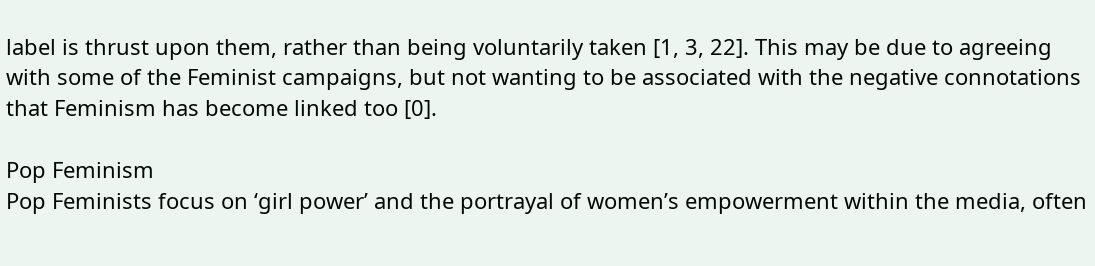label is thrust upon them, rather than being voluntarily taken [1, 3, 22]. This may be due to agreeing with some of the Feminist campaigns, but not wanting to be associated with the negative connotations that Feminism has become linked too [0].

Pop Feminism
Pop Feminists focus on ‘girl power’ and the portrayal of women’s empowerment within the media, often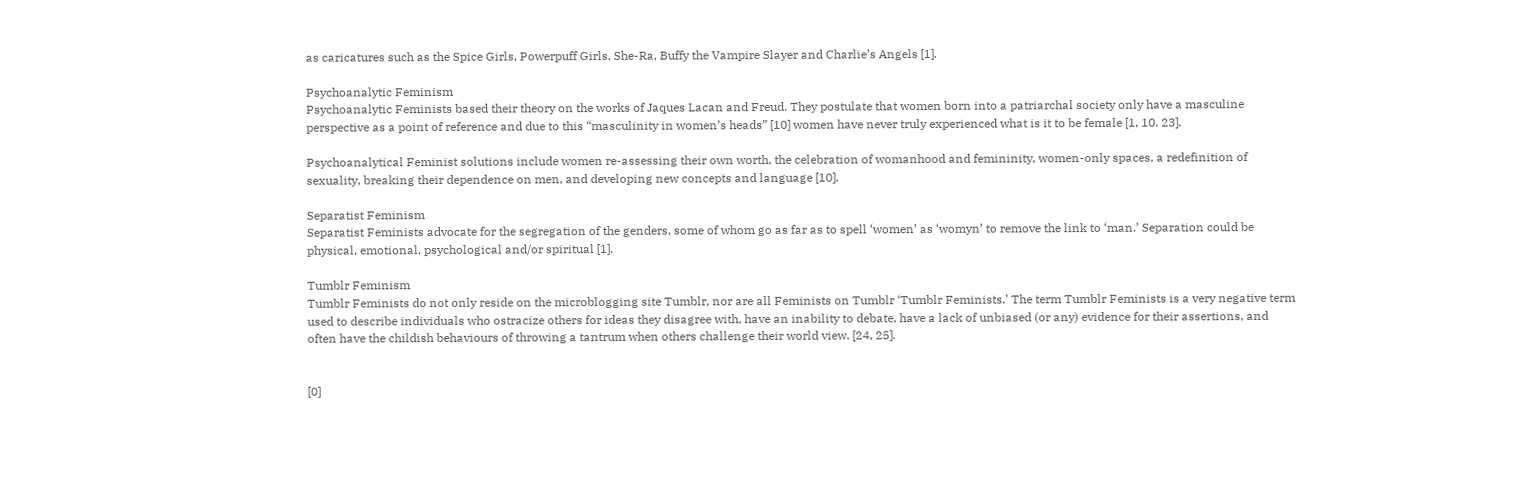as caricatures such as the Spice Girls, Powerpuff Girls, She-Ra, Buffy the Vampire Slayer and Charlie’s Angels [1].

Psychoanalytic Feminism
Psychoanalytic Feminists based their theory on the works of Jaques Lacan and Freud. They postulate that women born into a patriarchal society only have a masculine perspective as a point of reference and due to this “masculinity in women’s heads” [10] women have never truly experienced what is it to be female [1, 10. 23].

Psychoanalytical Feminist solutions include women re-assessing their own worth, the celebration of womanhood and femininity, women-only spaces, a redefinition of sexuality, breaking their dependence on men, and developing new concepts and language [10].

Separatist Feminism
Separatist Feminists advocate for the segregation of the genders, some of whom go as far as to spell ‘women’ as ‘womyn’ to remove the link to ‘man.’ Separation could be physical, emotional, psychological and/or spiritual [1].

Tumblr Feminism
Tumblr Feminists do not only reside on the microblogging site Tumblr, nor are all Feminists on Tumblr ‘Tumblr Feminists.’ The term Tumblr Feminists is a very negative term used to describe individuals who ostracize others for ideas they disagree with, have an inability to debate, have a lack of unbiased (or any) evidence for their assertions, and often have the childish behaviours of throwing a tantrum when others challenge their world view. [24, 25].


[0]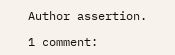Author assertion.

1 comment: